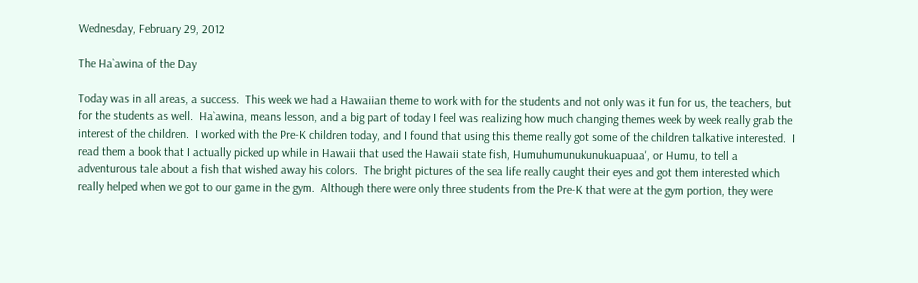Wednesday, February 29, 2012

The Ha`awina of the Day

Today was in all areas, a success.  This week we had a Hawaiian theme to work with for the students and not only was it fun for us, the teachers, but for the students as well.  Ha`awina, means lesson, and a big part of today I feel was realizing how much changing themes week by week really grab the interest of the children.  I worked with the Pre-K children today, and I found that using this theme really got some of the children talkative interested.  I read them a book that I actually picked up while in Hawaii that used the Hawaii state fish, Humuhumunukunukuapuaa', or Humu, to tell a adventurous tale about a fish that wished away his colors.  The bright pictures of the sea life really caught their eyes and got them interested which really helped when we got to our game in the gym.  Although there were only three students from the Pre-K that were at the gym portion, they were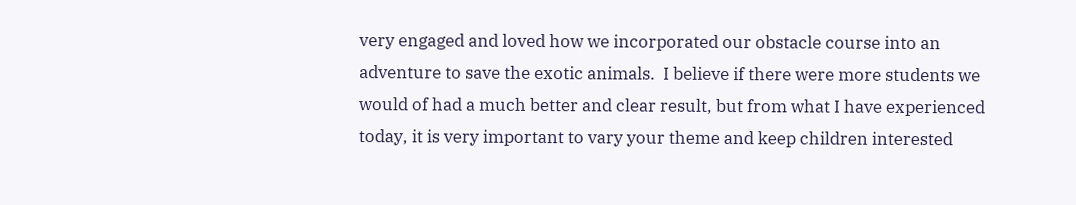very engaged and loved how we incorporated our obstacle course into an adventure to save the exotic animals.  I believe if there were more students we would of had a much better and clear result, but from what I have experienced today, it is very important to vary your theme and keep children interested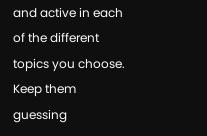and active in each of the different topics you choose.  Keep them guessing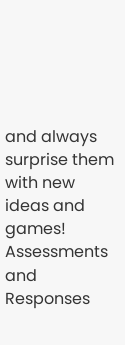and always surprise them with new ideas and games!
Assessments and Responses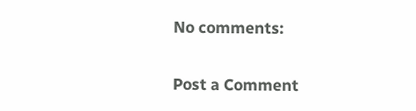No comments:

Post a Comment